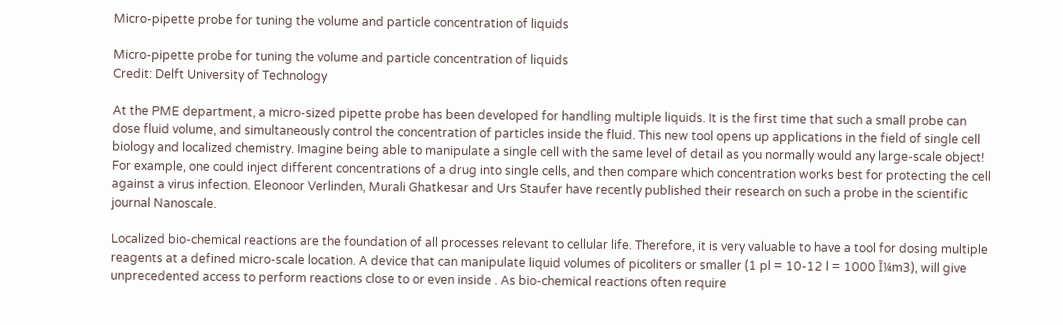Micro-pipette probe for tuning the volume and particle concentration of liquids

Micro-pipette probe for tuning the volume and particle concentration of liquids
Credit: Delft University of Technology

At the PME department, a micro-sized pipette probe has been developed for handling multiple liquids. It is the first time that such a small probe can dose fluid volume, and simultaneously control the concentration of particles inside the fluid. This new tool opens up applications in the field of single cell biology and localized chemistry. Imagine being able to manipulate a single cell with the same level of detail as you normally would any large-scale object! For example, one could inject different concentrations of a drug into single cells, and then compare which concentration works best for protecting the cell against a virus infection. Eleonoor Verlinden, Murali Ghatkesar and Urs Staufer have recently published their research on such a probe in the scientific journal Nanoscale.

Localized bio-chemical reactions are the foundation of all processes relevant to cellular life. Therefore, it is very valuable to have a tool for dosing multiple reagents at a defined micro-scale location. A device that can manipulate liquid volumes of picoliters or smaller (1 pl = 10-12 l = 1000 Ī¼m3), will give unprecedented access to perform reactions close to or even inside . As bio-chemical reactions often require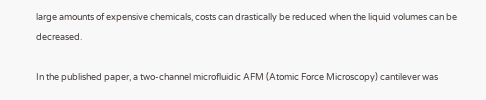large amounts of expensive chemicals, costs can drastically be reduced when the liquid volumes can be decreased.

In the published paper, a two-channel microfluidic AFM (Atomic Force Microscopy) cantilever was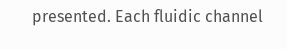presented. Each fluidic channel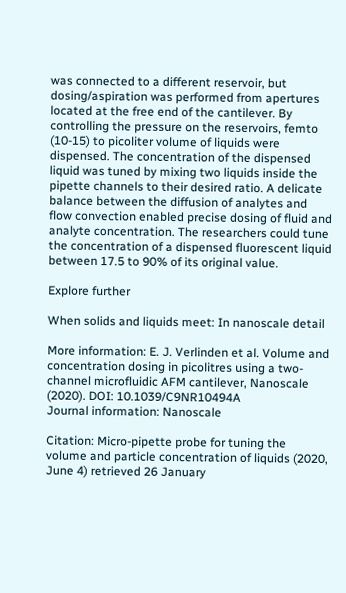was connected to a different reservoir, but dosing/aspiration was performed from apertures located at the free end of the cantilever. By controlling the pressure on the reservoirs, femto (10-15) to picoliter volume of liquids were dispensed. The concentration of the dispensed liquid was tuned by mixing two liquids inside the pipette channels to their desired ratio. A delicate balance between the diffusion of analytes and flow convection enabled precise dosing of fluid and analyte concentration. The researchers could tune the concentration of a dispensed fluorescent liquid between 17.5 to 90% of its original value.

Explore further

When solids and liquids meet: In nanoscale detail

More information: E. J. Verlinden et al. Volume and concentration dosing in picolitres using a two-channel microfluidic AFM cantilever, Nanoscale (2020). DOI: 10.1039/C9NR10494A
Journal information: Nanoscale

Citation: Micro-pipette probe for tuning the volume and particle concentration of liquids (2020, June 4) retrieved 26 January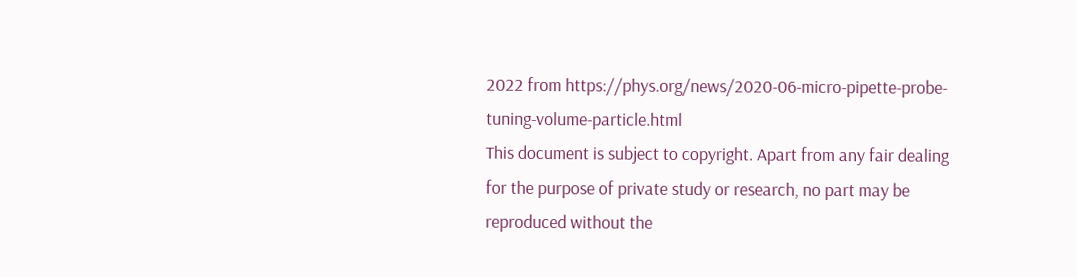2022 from https://phys.org/news/2020-06-micro-pipette-probe-tuning-volume-particle.html
This document is subject to copyright. Apart from any fair dealing for the purpose of private study or research, no part may be reproduced without the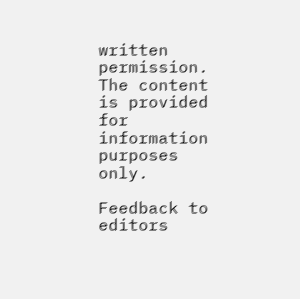written permission. The content is provided for information purposes only.

Feedback to editors